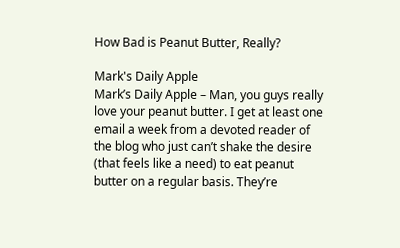How Bad is Peanut Butter, Really?

Mark's Daily Apple
Mark’s Daily Apple – Man, you guys really love your peanut butter. I get at least one email a week from a devoted reader of the blog who just can’t shake the desire (that feels like a need) to eat peanut butter on a regular basis. They’re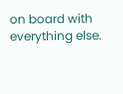on board with everything else.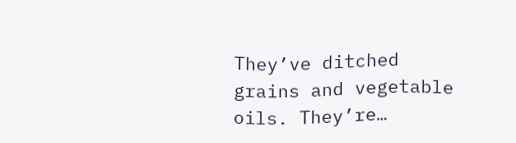They’ve ditched grains and vegetable oils. They’re…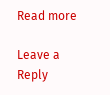Read more

Leave a Reply